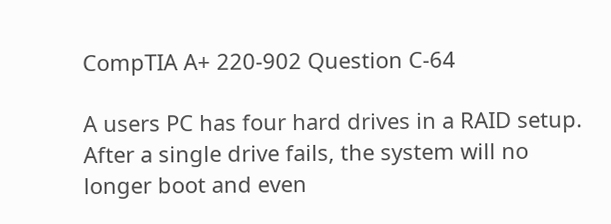CompTIA A+ 220-902 Question C-64

A users PC has four hard drives in a RAID setup. After a single drive fails, the system will no longer boot and even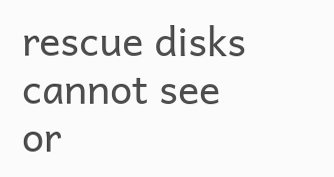rescue disks cannot see or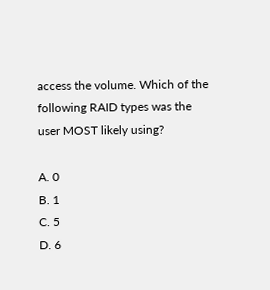access the volume. Which of the following RAID types was the user MOST likely using?

A. 0
B. 1
C. 5
D. 6